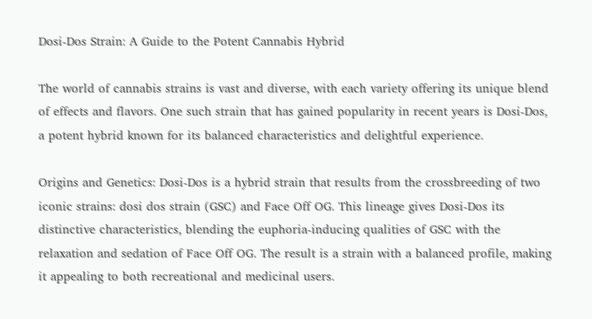Dosi-Dos Strain: A Guide to the Potent Cannabis Hybrid

The world of cannabis strains is vast and diverse, with each variety offering its unique blend of effects and flavors. One such strain that has gained popularity in recent years is Dosi-Dos, a potent hybrid known for its balanced characteristics and delightful experience.

Origins and Genetics: Dosi-Dos is a hybrid strain that results from the crossbreeding of two iconic strains: dosi dos strain (GSC) and Face Off OG. This lineage gives Dosi-Dos its distinctive characteristics, blending the euphoria-inducing qualities of GSC with the relaxation and sedation of Face Off OG. The result is a strain with a balanced profile, making it appealing to both recreational and medicinal users.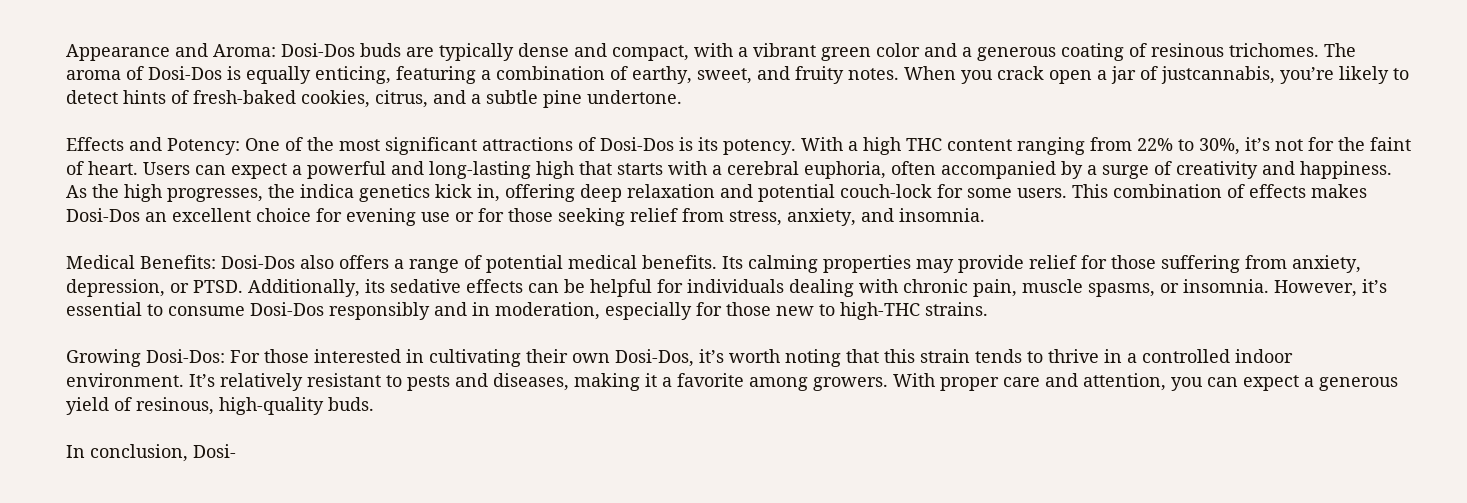Appearance and Aroma: Dosi-Dos buds are typically dense and compact, with a vibrant green color and a generous coating of resinous trichomes. The aroma of Dosi-Dos is equally enticing, featuring a combination of earthy, sweet, and fruity notes. When you crack open a jar of justcannabis, you’re likely to detect hints of fresh-baked cookies, citrus, and a subtle pine undertone.

Effects and Potency: One of the most significant attractions of Dosi-Dos is its potency. With a high THC content ranging from 22% to 30%, it’s not for the faint of heart. Users can expect a powerful and long-lasting high that starts with a cerebral euphoria, often accompanied by a surge of creativity and happiness. As the high progresses, the indica genetics kick in, offering deep relaxation and potential couch-lock for some users. This combination of effects makes Dosi-Dos an excellent choice for evening use or for those seeking relief from stress, anxiety, and insomnia.

Medical Benefits: Dosi-Dos also offers a range of potential medical benefits. Its calming properties may provide relief for those suffering from anxiety, depression, or PTSD. Additionally, its sedative effects can be helpful for individuals dealing with chronic pain, muscle spasms, or insomnia. However, it’s essential to consume Dosi-Dos responsibly and in moderation, especially for those new to high-THC strains.

Growing Dosi-Dos: For those interested in cultivating their own Dosi-Dos, it’s worth noting that this strain tends to thrive in a controlled indoor environment. It’s relatively resistant to pests and diseases, making it a favorite among growers. With proper care and attention, you can expect a generous yield of resinous, high-quality buds.

In conclusion, Dosi-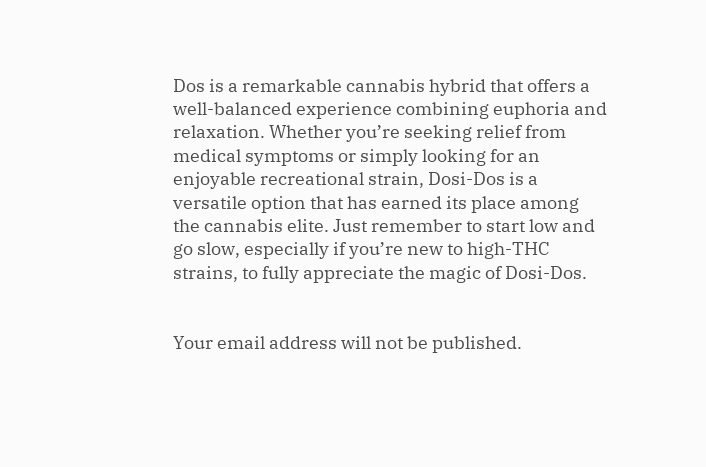Dos is a remarkable cannabis hybrid that offers a well-balanced experience combining euphoria and relaxation. Whether you’re seeking relief from medical symptoms or simply looking for an enjoyable recreational strain, Dosi-Dos is a versatile option that has earned its place among the cannabis elite. Just remember to start low and go slow, especially if you’re new to high-THC strains, to fully appreciate the magic of Dosi-Dos.


Your email address will not be published.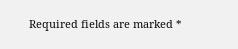Required fields are marked *